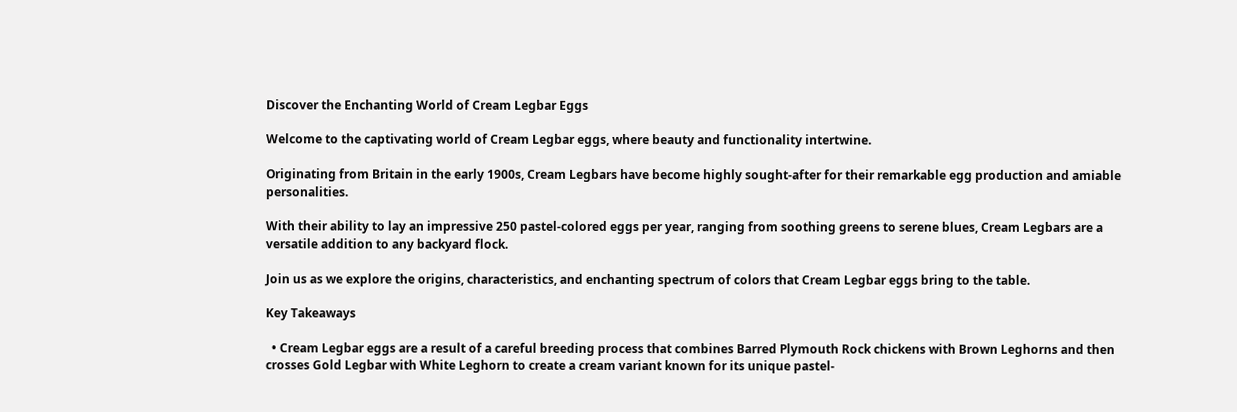Discover the Enchanting World of Cream Legbar Eggs

Welcome to the captivating world of Cream Legbar eggs, where beauty and functionality intertwine.

Originating from Britain in the early 1900s, Cream Legbars have become highly sought-after for their remarkable egg production and amiable personalities.

With their ability to lay an impressive 250 pastel-colored eggs per year, ranging from soothing greens to serene blues, Cream Legbars are a versatile addition to any backyard flock.

Join us as we explore the origins, characteristics, and enchanting spectrum of colors that Cream Legbar eggs bring to the table.

Key Takeaways

  • Cream Legbar eggs are a result of a careful breeding process that combines Barred Plymouth Rock chickens with Brown Leghorns and then crosses Gold Legbar with White Leghorn to create a cream variant known for its unique pastel-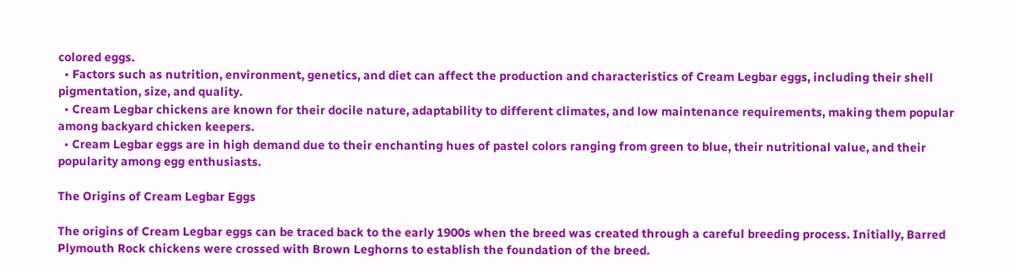colored eggs.
  • Factors such as nutrition, environment, genetics, and diet can affect the production and characteristics of Cream Legbar eggs, including their shell pigmentation, size, and quality.
  • Cream Legbar chickens are known for their docile nature, adaptability to different climates, and low maintenance requirements, making them popular among backyard chicken keepers.
  • Cream Legbar eggs are in high demand due to their enchanting hues of pastel colors ranging from green to blue, their nutritional value, and their popularity among egg enthusiasts.

The Origins of Cream Legbar Eggs

The origins of Cream Legbar eggs can be traced back to the early 1900s when the breed was created through a careful breeding process. Initially, Barred Plymouth Rock chickens were crossed with Brown Leghorns to establish the foundation of the breed.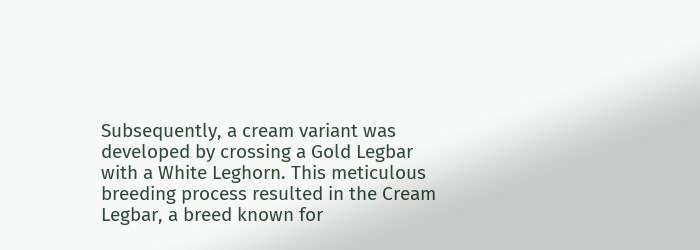Subsequently, a cream variant was developed by crossing a Gold Legbar with a White Leghorn. This meticulous breeding process resulted in the Cream Legbar, a breed known for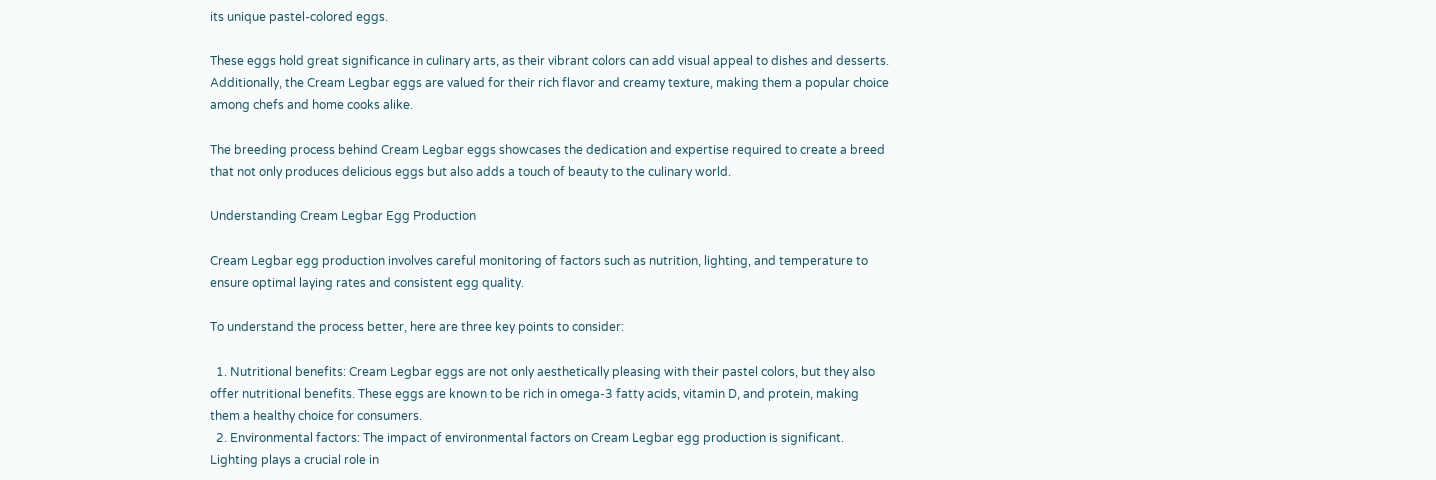its unique pastel-colored eggs.

These eggs hold great significance in culinary arts, as their vibrant colors can add visual appeal to dishes and desserts. Additionally, the Cream Legbar eggs are valued for their rich flavor and creamy texture, making them a popular choice among chefs and home cooks alike.

The breeding process behind Cream Legbar eggs showcases the dedication and expertise required to create a breed that not only produces delicious eggs but also adds a touch of beauty to the culinary world.

Understanding Cream Legbar Egg Production

Cream Legbar egg production involves careful monitoring of factors such as nutrition, lighting, and temperature to ensure optimal laying rates and consistent egg quality.

To understand the process better, here are three key points to consider:

  1. Nutritional benefits: Cream Legbar eggs are not only aesthetically pleasing with their pastel colors, but they also offer nutritional benefits. These eggs are known to be rich in omega-3 fatty acids, vitamin D, and protein, making them a healthy choice for consumers.
  2. Environmental factors: The impact of environmental factors on Cream Legbar egg production is significant. Lighting plays a crucial role in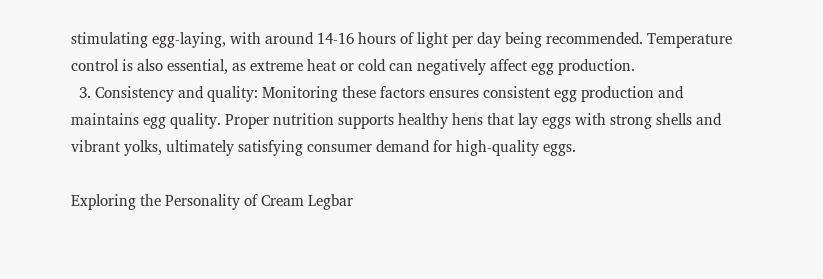stimulating egg-laying, with around 14-16 hours of light per day being recommended. Temperature control is also essential, as extreme heat or cold can negatively affect egg production.
  3. Consistency and quality: Monitoring these factors ensures consistent egg production and maintains egg quality. Proper nutrition supports healthy hens that lay eggs with strong shells and vibrant yolks, ultimately satisfying consumer demand for high-quality eggs.

Exploring the Personality of Cream Legbar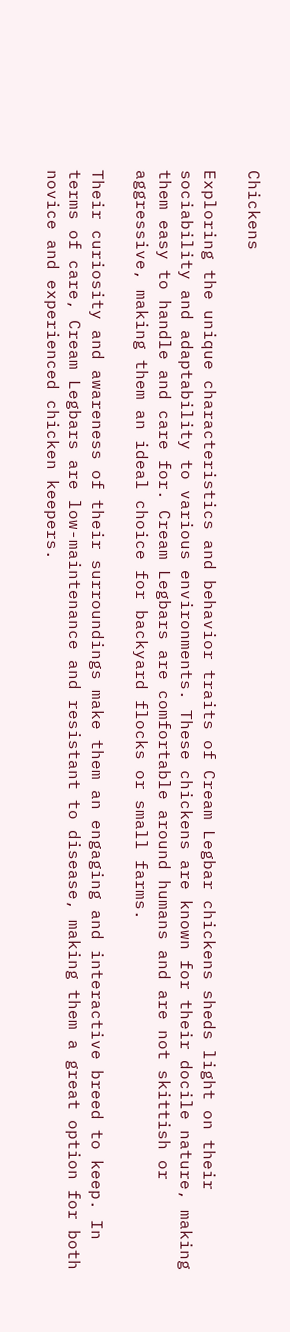Chickens

Exploring the unique characteristics and behavior traits of Cream Legbar chickens sheds light on their sociability and adaptability to various environments. These chickens are known for their docile nature, making them easy to handle and care for. Cream Legbars are comfortable around humans and are not skittish or aggressive, making them an ideal choice for backyard flocks or small farms.

Their curiosity and awareness of their surroundings make them an engaging and interactive breed to keep. In terms of care, Cream Legbars are low-maintenance and resistant to disease, making them a great option for both novice and experienced chicken keepers.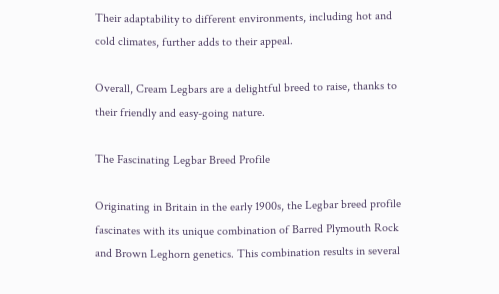Their adaptability to different environments, including hot and cold climates, further adds to their appeal.

Overall, Cream Legbars are a delightful breed to raise, thanks to their friendly and easy-going nature.

The Fascinating Legbar Breed Profile

Originating in Britain in the early 1900s, the Legbar breed profile fascinates with its unique combination of Barred Plymouth Rock and Brown Leghorn genetics. This combination results in several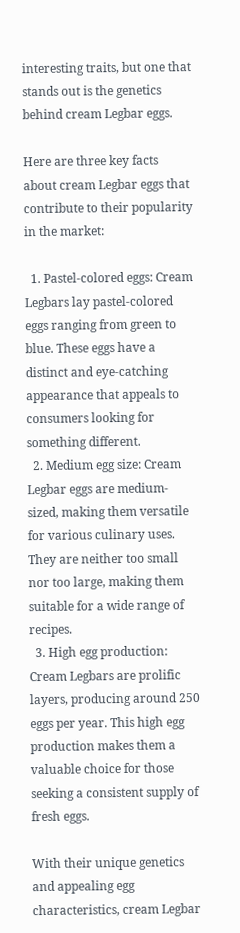interesting traits, but one that stands out is the genetics behind cream Legbar eggs.

Here are three key facts about cream Legbar eggs that contribute to their popularity in the market:

  1. Pastel-colored eggs: Cream Legbars lay pastel-colored eggs ranging from green to blue. These eggs have a distinct and eye-catching appearance that appeals to consumers looking for something different.
  2. Medium egg size: Cream Legbar eggs are medium-sized, making them versatile for various culinary uses. They are neither too small nor too large, making them suitable for a wide range of recipes.
  3. High egg production: Cream Legbars are prolific layers, producing around 250 eggs per year. This high egg production makes them a valuable choice for those seeking a consistent supply of fresh eggs.

With their unique genetics and appealing egg characteristics, cream Legbar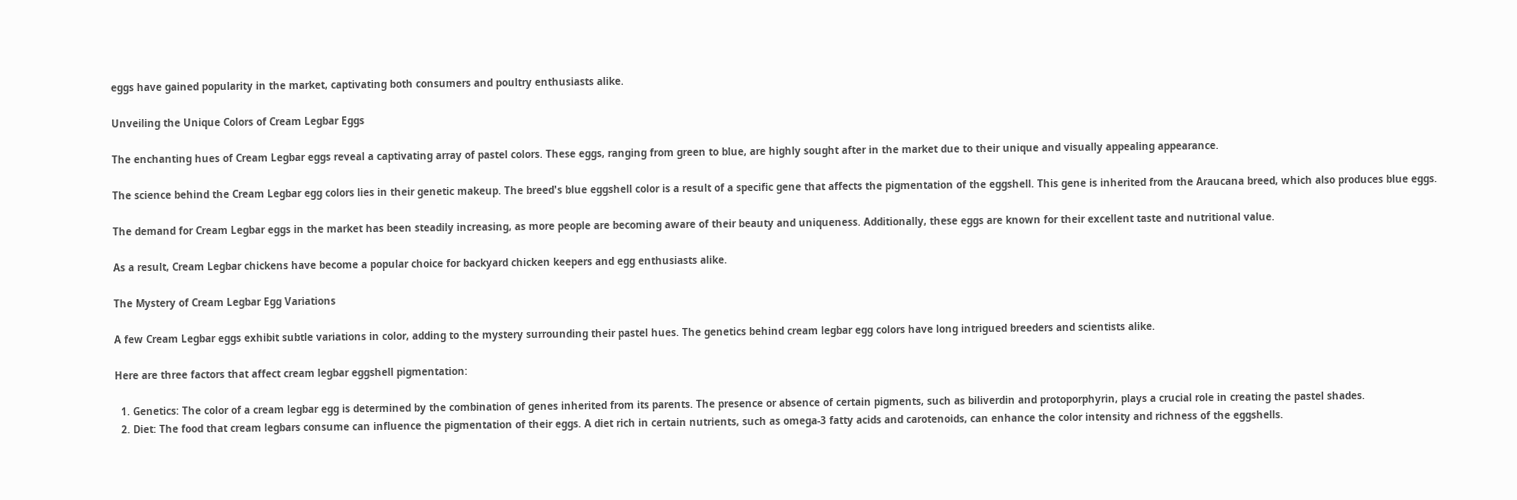eggs have gained popularity in the market, captivating both consumers and poultry enthusiasts alike.

Unveiling the Unique Colors of Cream Legbar Eggs

The enchanting hues of Cream Legbar eggs reveal a captivating array of pastel colors. These eggs, ranging from green to blue, are highly sought after in the market due to their unique and visually appealing appearance.

The science behind the Cream Legbar egg colors lies in their genetic makeup. The breed's blue eggshell color is a result of a specific gene that affects the pigmentation of the eggshell. This gene is inherited from the Araucana breed, which also produces blue eggs.

The demand for Cream Legbar eggs in the market has been steadily increasing, as more people are becoming aware of their beauty and uniqueness. Additionally, these eggs are known for their excellent taste and nutritional value.

As a result, Cream Legbar chickens have become a popular choice for backyard chicken keepers and egg enthusiasts alike.

The Mystery of Cream Legbar Egg Variations

A few Cream Legbar eggs exhibit subtle variations in color, adding to the mystery surrounding their pastel hues. The genetics behind cream legbar egg colors have long intrigued breeders and scientists alike.

Here are three factors that affect cream legbar eggshell pigmentation:

  1. Genetics: The color of a cream legbar egg is determined by the combination of genes inherited from its parents. The presence or absence of certain pigments, such as biliverdin and protoporphyrin, plays a crucial role in creating the pastel shades.
  2. Diet: The food that cream legbars consume can influence the pigmentation of their eggs. A diet rich in certain nutrients, such as omega-3 fatty acids and carotenoids, can enhance the color intensity and richness of the eggshells.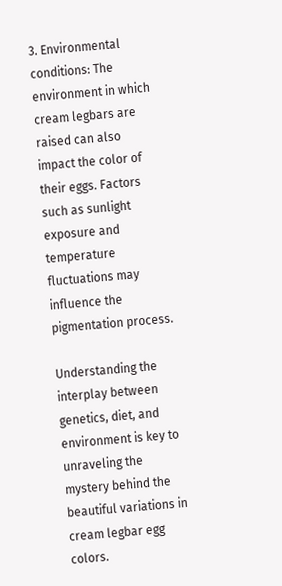3. Environmental conditions: The environment in which cream legbars are raised can also impact the color of their eggs. Factors such as sunlight exposure and temperature fluctuations may influence the pigmentation process.

Understanding the interplay between genetics, diet, and environment is key to unraveling the mystery behind the beautiful variations in cream legbar egg colors.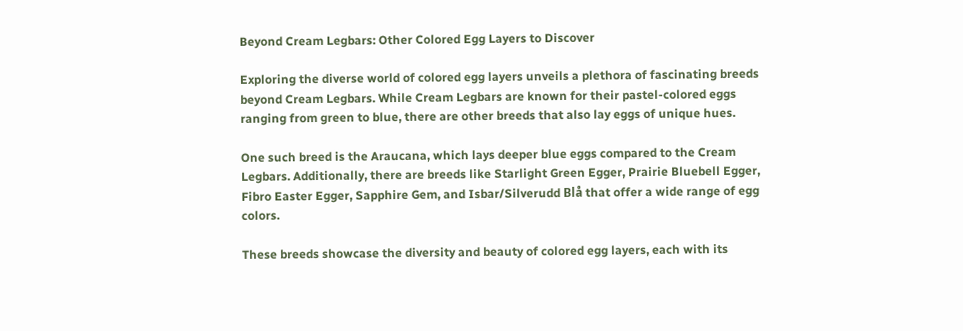Beyond Cream Legbars: Other Colored Egg Layers to Discover

Exploring the diverse world of colored egg layers unveils a plethora of fascinating breeds beyond Cream Legbars. While Cream Legbars are known for their pastel-colored eggs ranging from green to blue, there are other breeds that also lay eggs of unique hues.

One such breed is the Araucana, which lays deeper blue eggs compared to the Cream Legbars. Additionally, there are breeds like Starlight Green Egger, Prairie Bluebell Egger, Fibro Easter Egger, Sapphire Gem, and Isbar/Silverudd Blå that offer a wide range of egg colors.

These breeds showcase the diversity and beauty of colored egg layers, each with its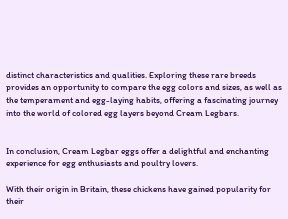distinct characteristics and qualities. Exploring these rare breeds provides an opportunity to compare the egg colors and sizes, as well as the temperament and egg-laying habits, offering a fascinating journey into the world of colored egg layers beyond Cream Legbars.


In conclusion, Cream Legbar eggs offer a delightful and enchanting experience for egg enthusiasts and poultry lovers.

With their origin in Britain, these chickens have gained popularity for their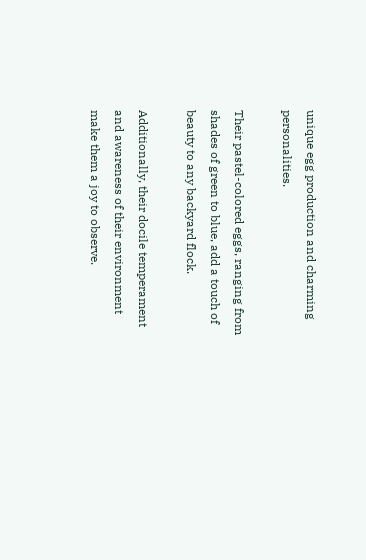unique egg production and charming personalities.

Their pastel-colored eggs, ranging from shades of green to blue, add a touch of beauty to any backyard flock.

Additionally, their docile temperament and awareness of their environment make them a joy to observe.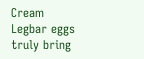Cream Legbar eggs truly bring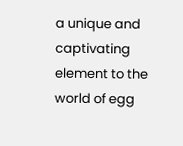a unique and captivating element to the world of egg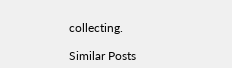collecting.

Similar Posts